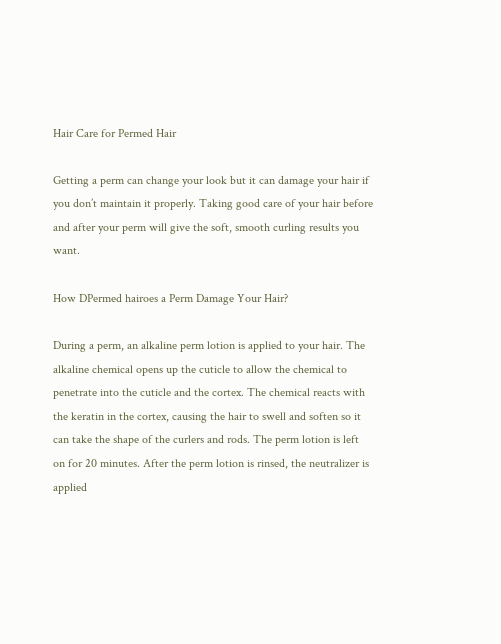Hair Care for Permed Hair

Getting a perm can change your look but it can damage your hair if you don’t maintain it properly. Taking good care of your hair before and after your perm will give the soft, smooth curling results you want.

How DPermed hairoes a Perm Damage Your Hair?

During a perm, an alkaline perm lotion is applied to your hair. The alkaline chemical opens up the cuticle to allow the chemical to penetrate into the cuticle and the cortex. The chemical reacts with the keratin in the cortex, causing the hair to swell and soften so it can take the shape of the curlers and rods. The perm lotion is left on for 20 minutes. After the perm lotion is rinsed, the neutralizer is applied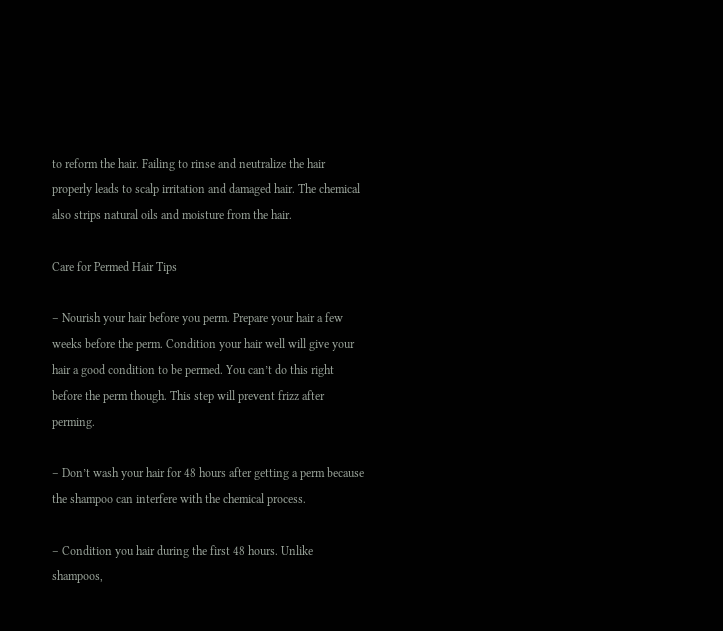to reform the hair. Failing to rinse and neutralize the hair properly leads to scalp irritation and damaged hair. The chemical also strips natural oils and moisture from the hair.

Care for Permed Hair Tips

– Nourish your hair before you perm. Prepare your hair a few weeks before the perm. Condition your hair well will give your hair a good condition to be permed. You can’t do this right before the perm though. This step will prevent frizz after perming.

– Don’t wash your hair for 48 hours after getting a perm because the shampoo can interfere with the chemical process.

– Condition you hair during the first 48 hours. Unlike shampoos,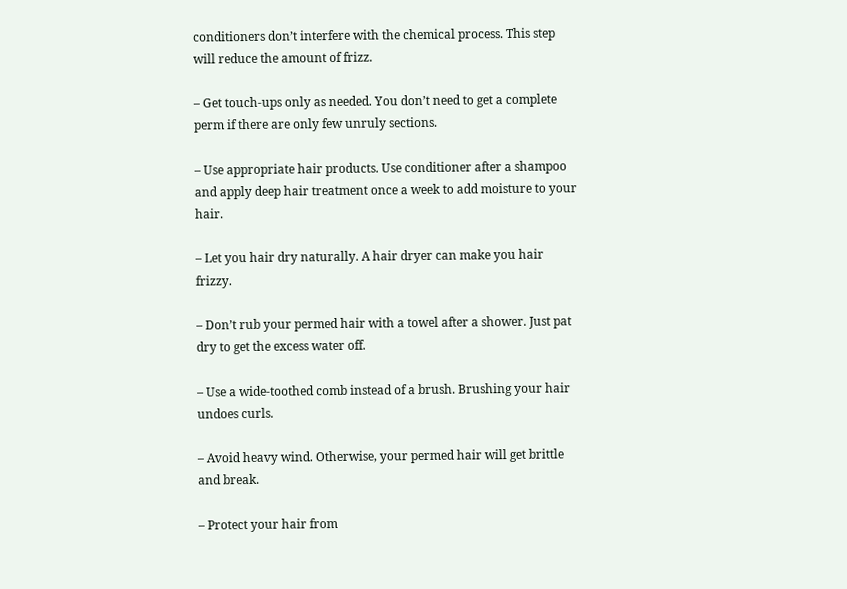conditioners don’t interfere with the chemical process. This step will reduce the amount of frizz.

– Get touch-ups only as needed. You don’t need to get a complete perm if there are only few unruly sections.

– Use appropriate hair products. Use conditioner after a shampoo and apply deep hair treatment once a week to add moisture to your hair.

– Let you hair dry naturally. A hair dryer can make you hair frizzy.

– Don’t rub your permed hair with a towel after a shower. Just pat dry to get the excess water off.

– Use a wide-toothed comb instead of a brush. Brushing your hair undoes curls.

– Avoid heavy wind. Otherwise, your permed hair will get brittle and break.

– Protect your hair from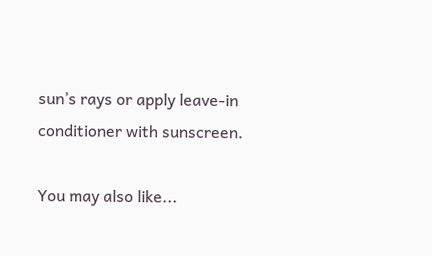sun’s rays or apply leave-in conditioner with sunscreen.

You may also like...